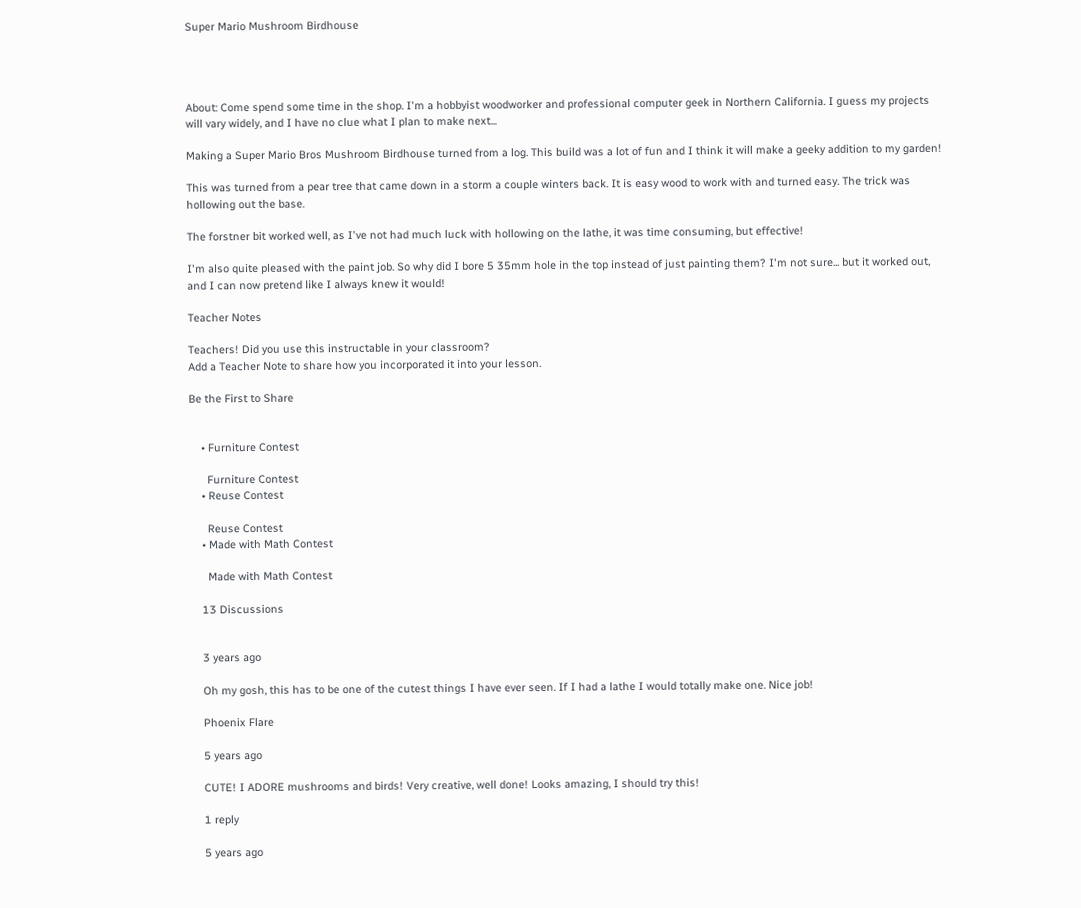Super Mario Mushroom Birdhouse




About: Come spend some time in the shop. I'm a hobbyist woodworker and professional computer geek in Northern California. I guess my projects will vary widely, and I have no clue what I plan to make next...

Making a Super Mario Bros Mushroom Birdhouse turned from a log. This build was a lot of fun and I think it will make a geeky addition to my garden!

This was turned from a pear tree that came down in a storm a couple winters back. It is easy wood to work with and turned easy. The trick was hollowing out the base.

The forstner bit worked well, as I've not had much luck with hollowing on the lathe, it was time consuming, but effective!

I'm also quite pleased with the paint job. So why did I bore 5 35mm hole in the top instead of just painting them? I'm not sure... but it worked out, and I can now pretend like I always knew it would!

Teacher Notes

Teachers! Did you use this instructable in your classroom?
Add a Teacher Note to share how you incorporated it into your lesson.

Be the First to Share


    • Furniture Contest

      Furniture Contest
    • Reuse Contest

      Reuse Contest
    • Made with Math Contest

      Made with Math Contest

    13 Discussions


    3 years ago

    Oh my gosh, this has to be one of the cutest things I have ever seen. If I had a lathe I would totally make one. Nice job!

    Phoenix Flare

    5 years ago

    CUTE! I ADORE mushrooms and birds! Very creative, well done! Looks amazing, I should try this!

    1 reply

    5 years ago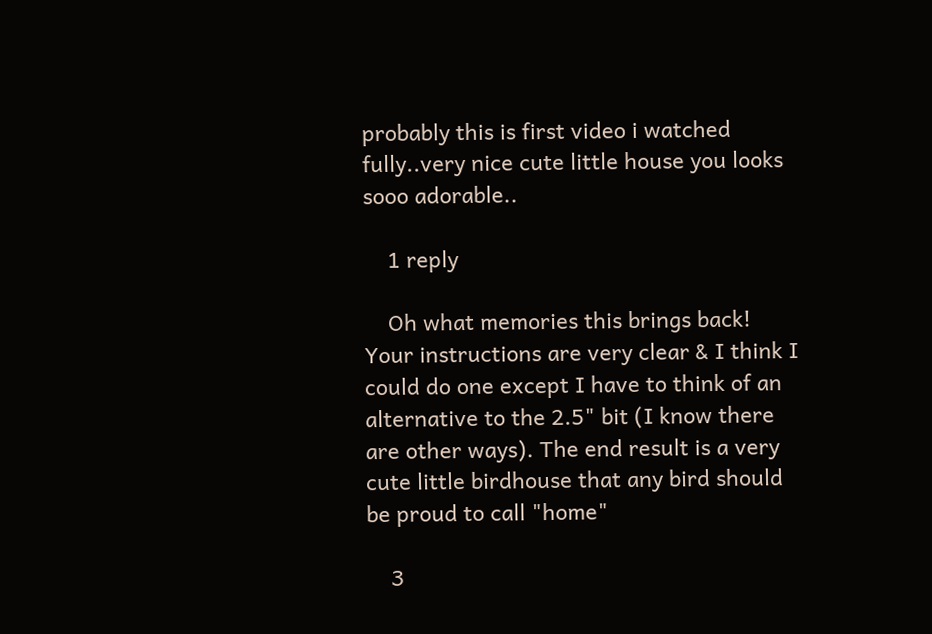probably this is first video i watched fully..very nice cute little house you looks sooo adorable..

    1 reply

    Oh what memories this brings back! Your instructions are very clear & I think I could do one except I have to think of an alternative to the 2.5" bit (I know there are other ways). The end result is a very cute little birdhouse that any bird should be proud to call "home"

    3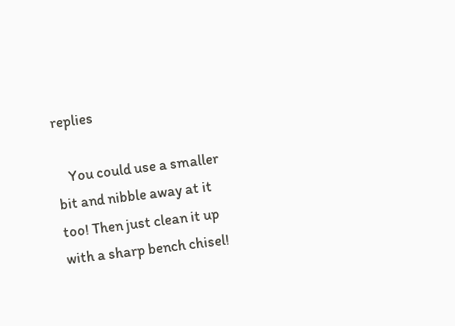replies

    You could use a smaller bit and nibble away at it too! Then just clean it up with a sharp bench chisel!